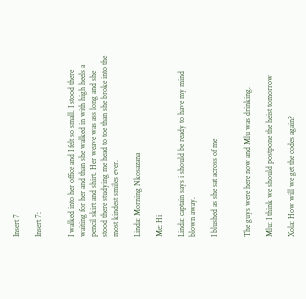Insert 7

Insert 7:


I walked into her office and I felt so small. I stood there waiting for her and than she walked in with high heels a pencil skirt and shirt. Her weave was ass long and she stood there studying me head to toe than she broke into the most kindest smiles ever.

Linda: Morning Nkosazana

Me: Hi

Linda: captain says i should be ready to have my mind blown away.

I blushed as she sat across of me


The guys were here now and Mlu was drinking.

Mlu: I think we should postpone the heist tomorrow

Xola: How will we get the codes again?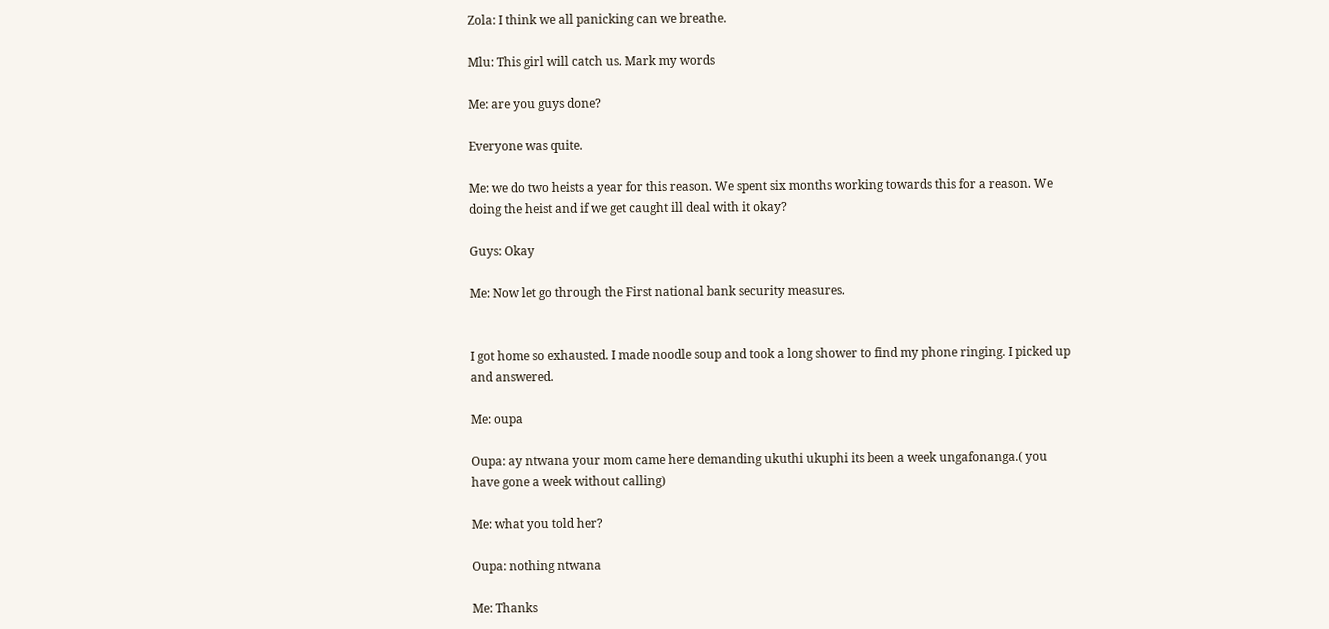Zola: I think we all panicking can we breathe.

Mlu: This girl will catch us. Mark my words

Me: are you guys done?

Everyone was quite.

Me: we do two heists a year for this reason. We spent six months working towards this for a reason. We doing the heist and if we get caught ill deal with it okay?

Guys: Okay

Me: Now let go through the First national bank security measures.


I got home so exhausted. I made noodle soup and took a long shower to find my phone ringing. I picked up and answered.

Me: oupa

Oupa: ay ntwana your mom came here demanding ukuthi ukuphi its been a week ungafonanga.( you have gone a week without calling)

Me: what you told her?

Oupa: nothing ntwana

Me: Thanks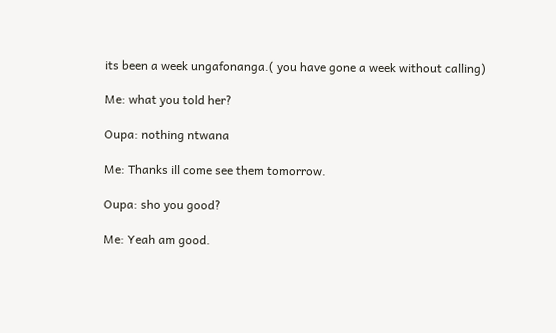its been a week ungafonanga.( you have gone a week without calling)

Me: what you told her?

Oupa: nothing ntwana

Me: Thanks ill come see them tomorrow.

Oupa: sho you good?

Me: Yeah am good.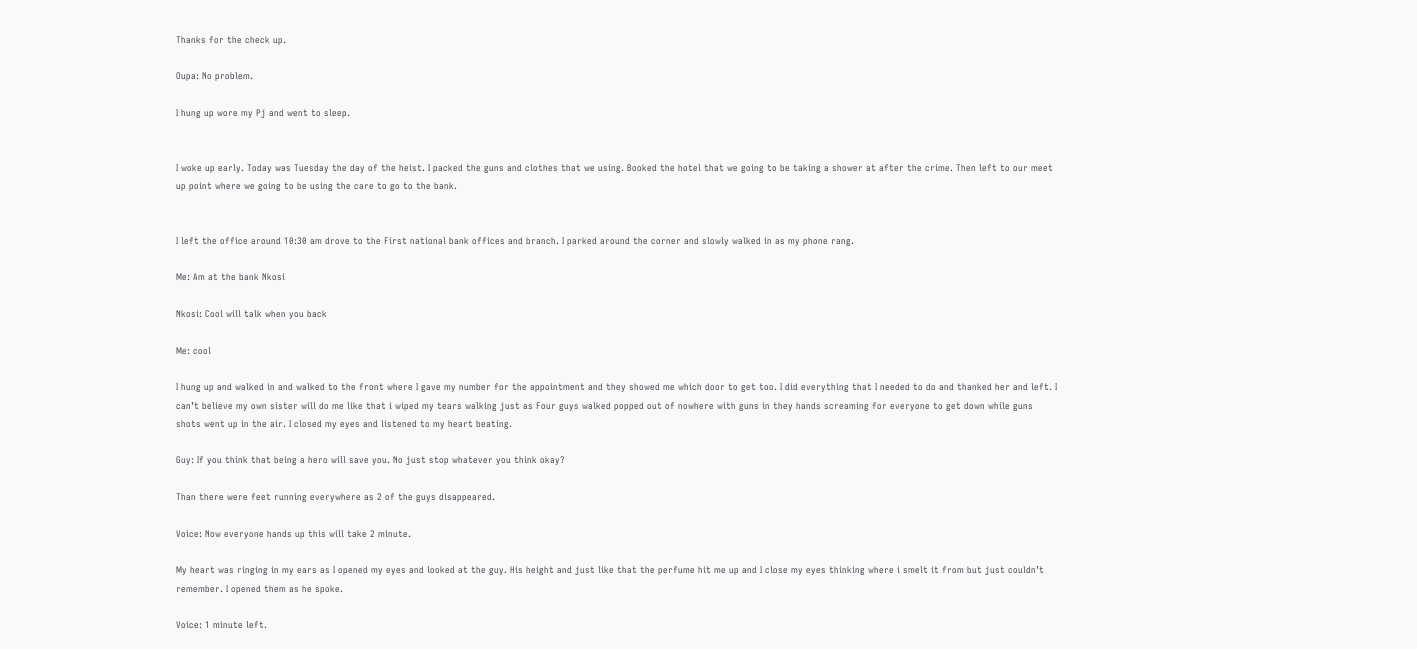Thanks for the check up.

Oupa: No problem.

I hung up wore my Pj and went to sleep.


I woke up early. Today was Tuesday the day of the heist. I packed the guns and clothes that we using. Booked the hotel that we going to be taking a shower at after the crime. Then left to our meet up point where we going to be using the care to go to the bank.


I left the office around 10:30 am drove to the First national bank offices and branch. I parked around the corner and slowly walked in as my phone rang.

Me: Am at the bank Nkosi

Nkosi: Cool will talk when you back

Me: cool

I hung up and walked in and walked to the front where I gave my number for the appointment and they showed me which door to get too. I did everything that I needed to do and thanked her and left. I can’t believe my own sister will do me like that i wiped my tears walking just as Four guys walked popped out of nowhere with guns in they hands screaming for everyone to get down while guns shots went up in the air. I closed my eyes and listened to my heart beating.

Guy: If you think that being a hero will save you. No just stop whatever you think okay?

Than there were feet running everywhere as 2 of the guys disappeared.

Voice: Now everyone hands up this will take 2 minute.

My heart was ringing in my ears as I opened my eyes and looked at the guy. His height and just like that the perfume hit me up and I close my eyes thinking where i smelt it from but just couldn’t remember. I opened them as he spoke.

Voice: 1 minute left.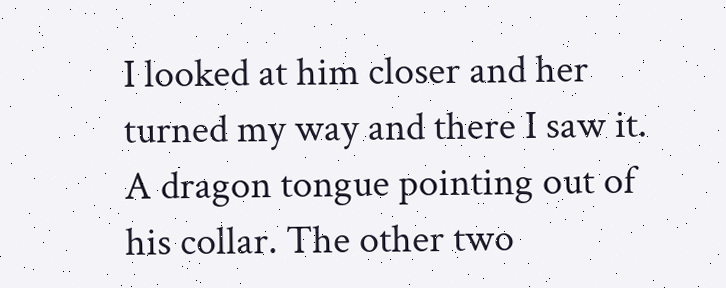I looked at him closer and her turned my way and there I saw it. A dragon tongue pointing out of his collar. The other two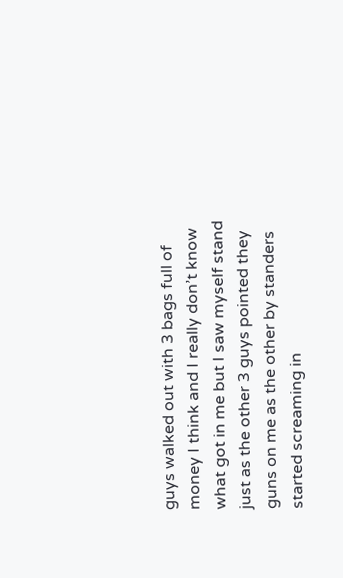guys walked out with 3 bags full of money I think and I really don’t know what got in me but I saw myself stand just as the other 3 guys pointed they guns on me as the other by standers started screaming in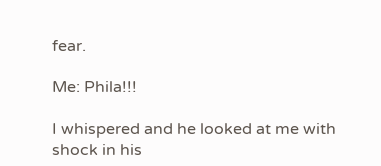fear.

Me: Phila!!!

I whispered and he looked at me with shock in his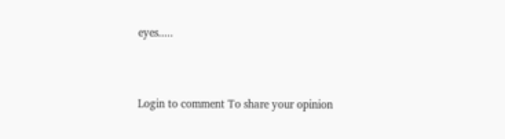eyes.....


Login to comment To share your opinion